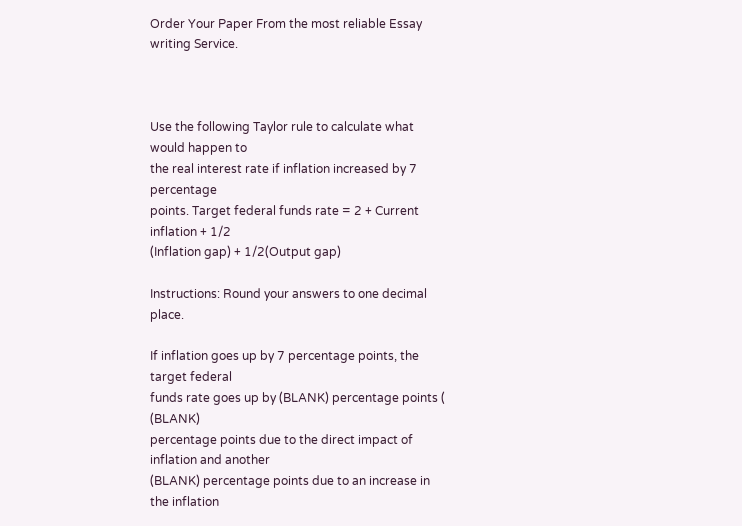Order Your Paper From the most reliable Essay writing Service.



Use the following Taylor rule to calculate what would happen to
the real interest rate if inflation increased by 7 percentage
points. Target federal funds rate = 2 + Current inflation + 1/2
(Inflation gap) + 1/2(Output gap)

Instructions: Round your answers to one decimal place.

If inflation goes up by 7 percentage points, the target federal
funds rate goes up by (BLANK) percentage points ( (BLANK)
percentage points due to the direct impact of inflation and another
(BLANK) percentage points due to an increase in the inflation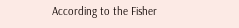According to the Fisher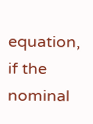equation, if the nominal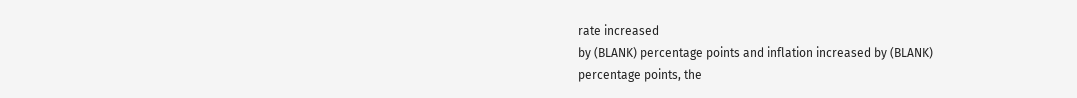rate increased
by (BLANK) percentage points and inflation increased by (BLANK)
percentage points, the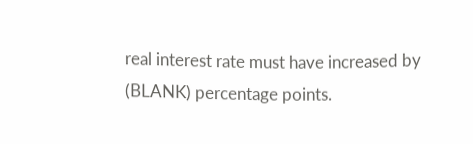real interest rate must have increased by
(BLANK) percentage points.